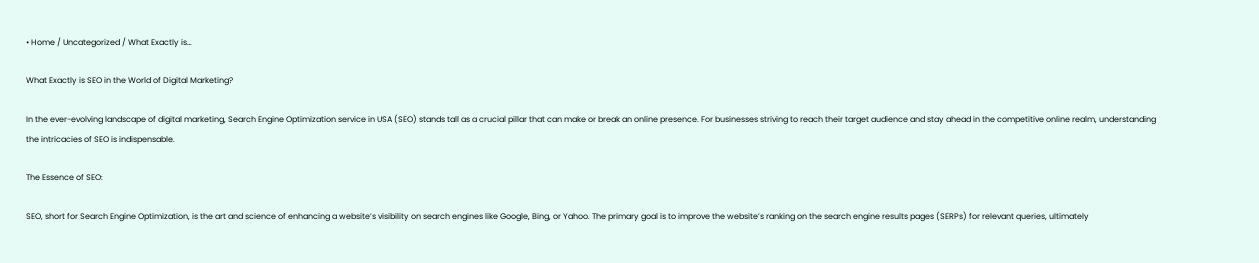• Home / Uncategorized / What Exactly is…

What Exactly is SEO in the World of Digital Marketing?

In the ever-evolving landscape of digital marketing, Search Engine Optimization service in USA (SEO) stands tall as a crucial pillar that can make or break an online presence. For businesses striving to reach their target audience and stay ahead in the competitive online realm, understanding the intricacies of SEO is indispensable.

The Essence of SEO:

SEO, short for Search Engine Optimization, is the art and science of enhancing a website’s visibility on search engines like Google, Bing, or Yahoo. The primary goal is to improve the website’s ranking on the search engine results pages (SERPs) for relevant queries, ultimately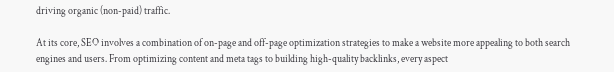driving organic (non-paid) traffic.

At its core, SEO involves a combination of on-page and off-page optimization strategies to make a website more appealing to both search engines and users. From optimizing content and meta tags to building high-quality backlinks, every aspect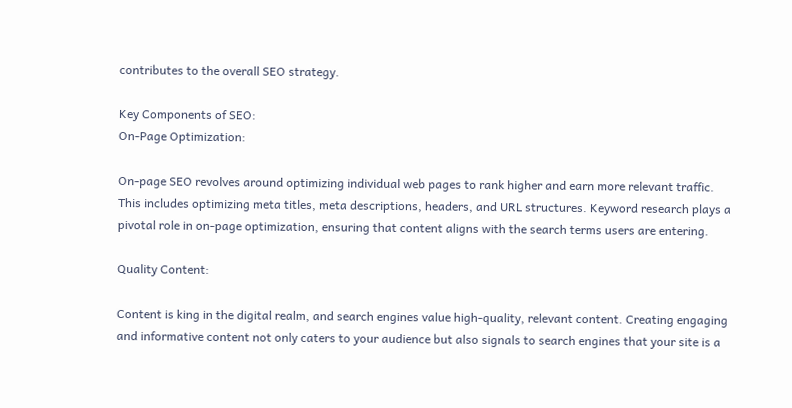contributes to the overall SEO strategy.

Key Components of SEO:
On-Page Optimization:

On-page SEO revolves around optimizing individual web pages to rank higher and earn more relevant traffic. This includes optimizing meta titles, meta descriptions, headers, and URL structures. Keyword research plays a pivotal role in on-page optimization, ensuring that content aligns with the search terms users are entering.

Quality Content:

Content is king in the digital realm, and search engines value high-quality, relevant content. Creating engaging and informative content not only caters to your audience but also signals to search engines that your site is a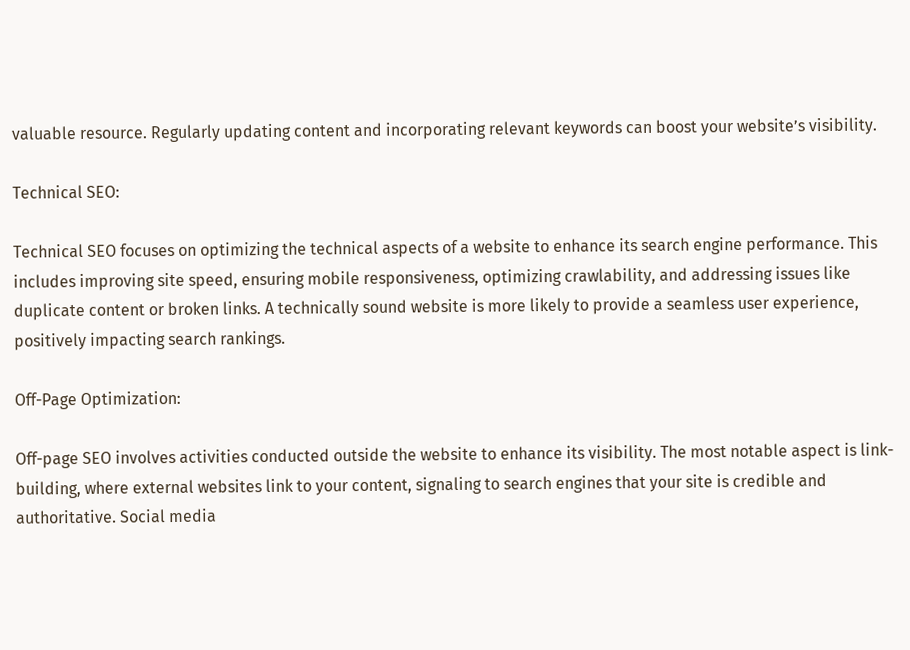valuable resource. Regularly updating content and incorporating relevant keywords can boost your website’s visibility.

Technical SEO:

Technical SEO focuses on optimizing the technical aspects of a website to enhance its search engine performance. This includes improving site speed, ensuring mobile responsiveness, optimizing crawlability, and addressing issues like duplicate content or broken links. A technically sound website is more likely to provide a seamless user experience, positively impacting search rankings.

Off-Page Optimization:

Off-page SEO involves activities conducted outside the website to enhance its visibility. The most notable aspect is link-building, where external websites link to your content, signaling to search engines that your site is credible and authoritative. Social media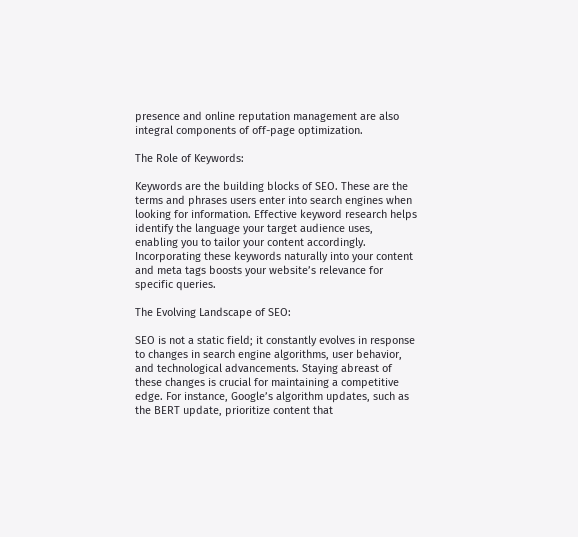presence and online reputation management are also integral components of off-page optimization.

The Role of Keywords:

Keywords are the building blocks of SEO. These are the terms and phrases users enter into search engines when looking for information. Effective keyword research helps identify the language your target audience uses, enabling you to tailor your content accordingly. Incorporating these keywords naturally into your content and meta tags boosts your website’s relevance for specific queries.

The Evolving Landscape of SEO:

SEO is not a static field; it constantly evolves in response to changes in search engine algorithms, user behavior, and technological advancements. Staying abreast of these changes is crucial for maintaining a competitive edge. For instance, Google’s algorithm updates, such as the BERT update, prioritize content that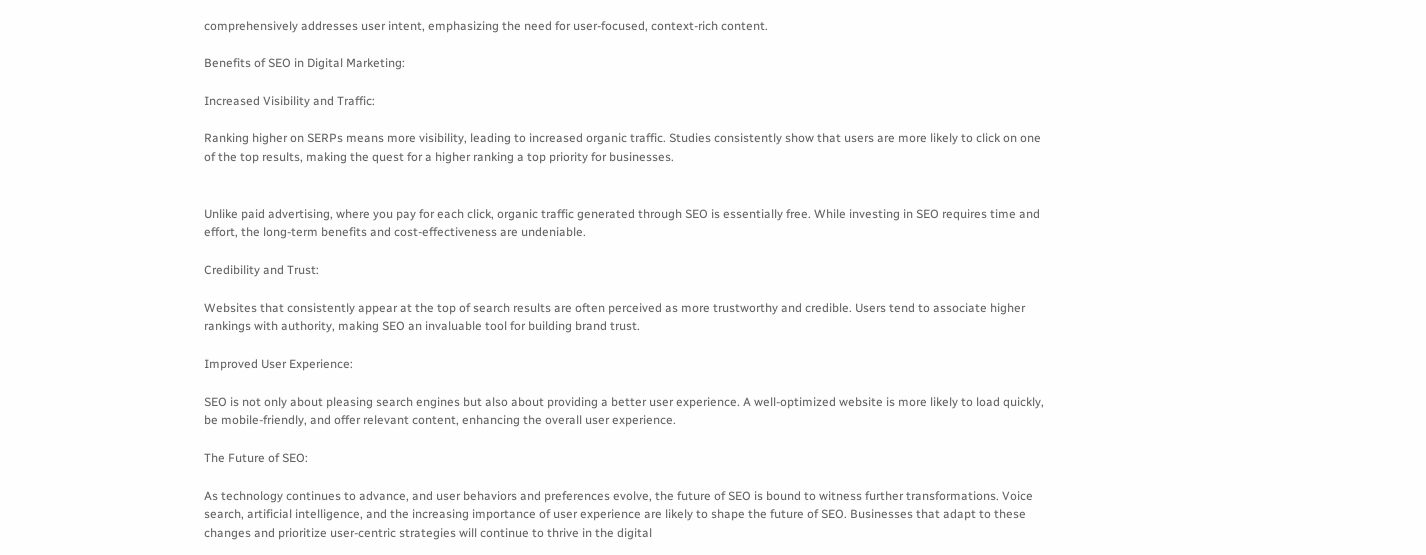comprehensively addresses user intent, emphasizing the need for user-focused, context-rich content.

Benefits of SEO in Digital Marketing:

Increased Visibility and Traffic:

Ranking higher on SERPs means more visibility, leading to increased organic traffic. Studies consistently show that users are more likely to click on one of the top results, making the quest for a higher ranking a top priority for businesses.


Unlike paid advertising, where you pay for each click, organic traffic generated through SEO is essentially free. While investing in SEO requires time and effort, the long-term benefits and cost-effectiveness are undeniable.

Credibility and Trust:

Websites that consistently appear at the top of search results are often perceived as more trustworthy and credible. Users tend to associate higher rankings with authority, making SEO an invaluable tool for building brand trust.

Improved User Experience:

SEO is not only about pleasing search engines but also about providing a better user experience. A well-optimized website is more likely to load quickly, be mobile-friendly, and offer relevant content, enhancing the overall user experience.

The Future of SEO:

As technology continues to advance, and user behaviors and preferences evolve, the future of SEO is bound to witness further transformations. Voice search, artificial intelligence, and the increasing importance of user experience are likely to shape the future of SEO. Businesses that adapt to these changes and prioritize user-centric strategies will continue to thrive in the digital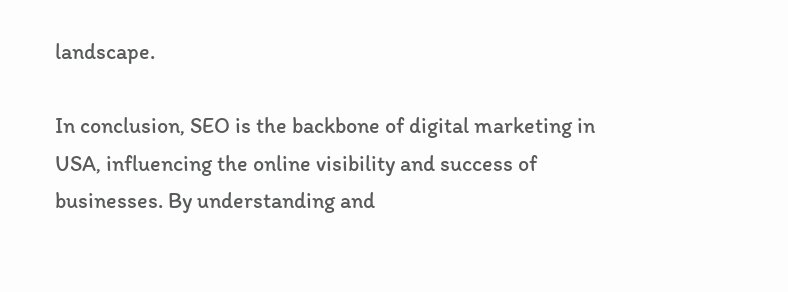landscape.

In conclusion, SEO is the backbone of digital marketing in USA, influencing the online visibility and success of businesses. By understanding and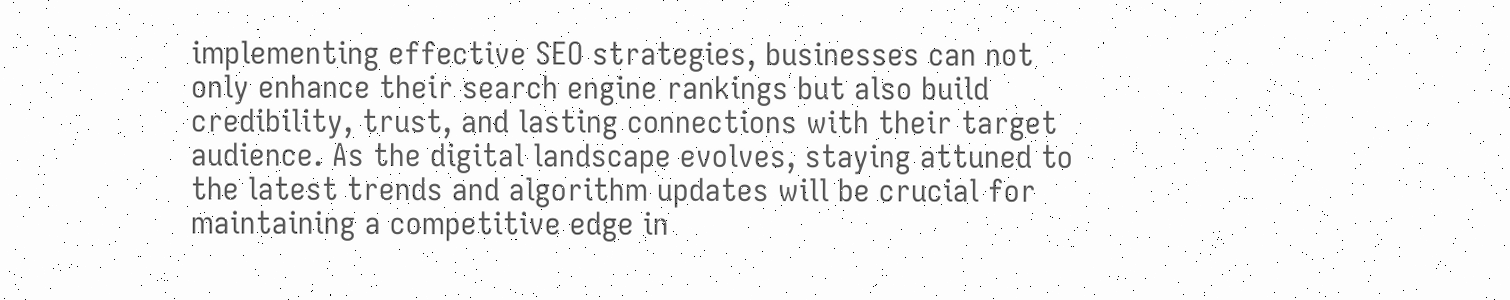implementing effective SEO strategies, businesses can not only enhance their search engine rankings but also build credibility, trust, and lasting connections with their target audience. As the digital landscape evolves, staying attuned to the latest trends and algorithm updates will be crucial for maintaining a competitive edge in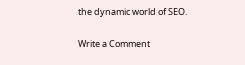the dynamic world of SEO.

Write a Comment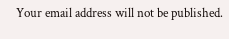Your email address will not be published.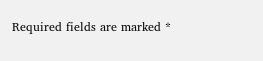Required fields are marked *